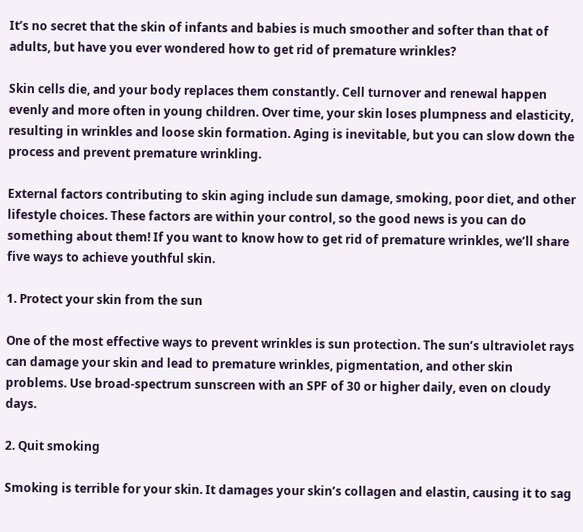It’s no secret that the skin of infants and babies is much smoother and softer than that of adults, but have you ever wondered how to get rid of premature wrinkles?

Skin cells die, and your body replaces them constantly. Cell turnover and renewal happen evenly and more often in young children. Over time, your skin loses plumpness and elasticity, resulting in wrinkles and loose skin formation. Aging is inevitable, but you can slow down the process and prevent premature wrinkling.

External factors contributing to skin aging include sun damage, smoking, poor diet, and other lifestyle choices. These factors are within your control, so the good news is you can do something about them! If you want to know how to get rid of premature wrinkles, we’ll share five ways to achieve youthful skin.

1. Protect your skin from the sun

One of the most effective ways to prevent wrinkles is sun protection. The sun’s ultraviolet rays can damage your skin and lead to premature wrinkles, pigmentation, and other skin problems. Use broad-spectrum sunscreen with an SPF of 30 or higher daily, even on cloudy days.

2. Quit smoking

Smoking is terrible for your skin. It damages your skin’s collagen and elastin, causing it to sag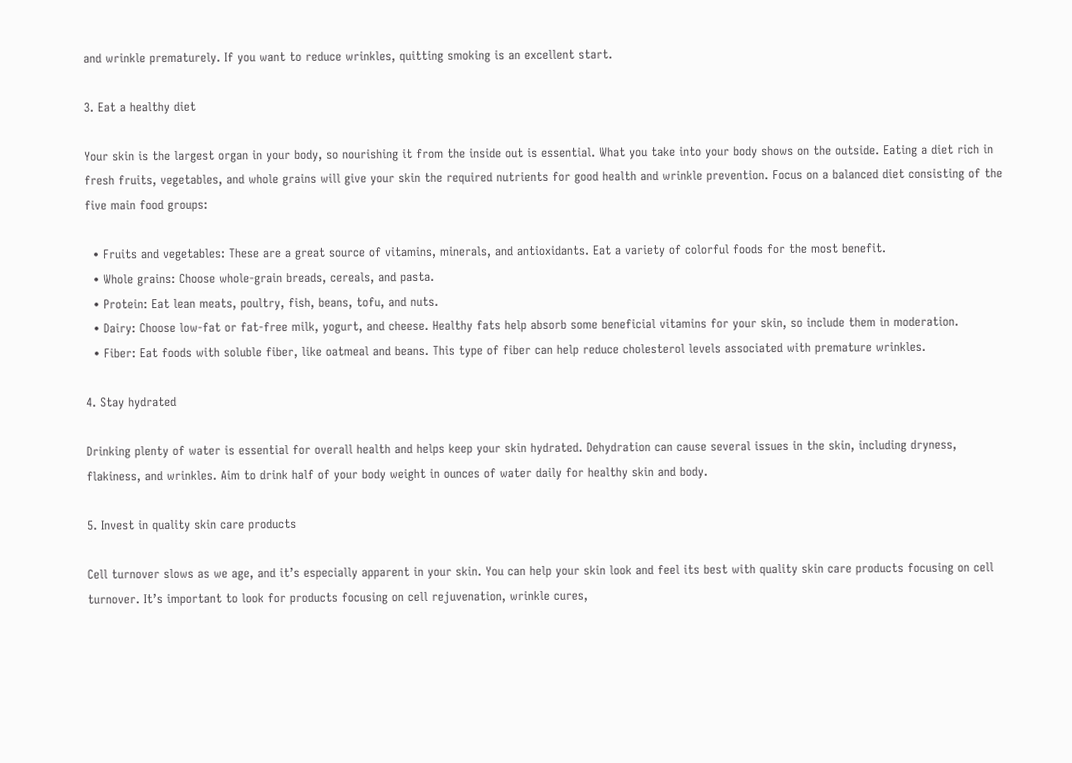and wrinkle prematurely. If you want to reduce wrinkles, quitting smoking is an excellent start.

3. Eat a healthy diet

Your skin is the largest organ in your body, so nourishing it from the inside out is essential. What you take into your body shows on the outside. Eating a diet rich in fresh fruits, vegetables, and whole grains will give your skin the required nutrients for good health and wrinkle prevention. Focus on a balanced diet consisting of the five main food groups:

  • Fruits and vegetables: These are a great source of vitamins, minerals, and antioxidants. Eat a variety of colorful foods for the most benefit.
  • Whole grains: Choose whole-grain breads, cereals, and pasta.
  • Protein: Eat lean meats, poultry, fish, beans, tofu, and nuts.
  • Dairy: Choose low-fat or fat-free milk, yogurt, and cheese. Healthy fats help absorb some beneficial vitamins for your skin, so include them in moderation.
  • Fiber: Eat foods with soluble fiber, like oatmeal and beans. This type of fiber can help reduce cholesterol levels associated with premature wrinkles.

4. Stay hydrated

Drinking plenty of water is essential for overall health and helps keep your skin hydrated. Dehydration can cause several issues in the skin, including dryness, flakiness, and wrinkles. Aim to drink half of your body weight in ounces of water daily for healthy skin and body.

5. Invest in quality skin care products

Cell turnover slows as we age, and it’s especially apparent in your skin. You can help your skin look and feel its best with quality skin care products focusing on cell turnover. It’s important to look for products focusing on cell rejuvenation, wrinkle cures,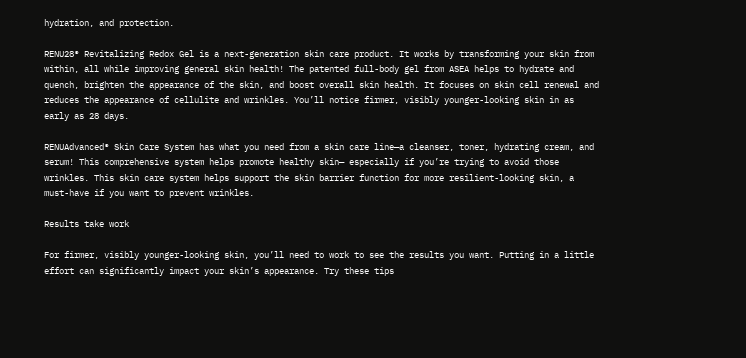hydration, and protection.

RENU28® Revitalizing Redox Gel is a next-generation skin care product. It works by transforming your skin from within, all while improving general skin health! The patented full-body gel from ASEA helps to hydrate and quench, brighten the appearance of the skin, and boost overall skin health. It focuses on skin cell renewal and reduces the appearance of cellulite and wrinkles. You’ll notice firmer, visibly younger-looking skin in as early as 28 days.

RENUAdvanced® Skin Care System has what you need from a skin care line—a cleanser, toner, hydrating cream, and serum! This comprehensive system helps promote healthy skin— especially if you’re trying to avoid those wrinkles. This skin care system helps support the skin barrier function for more resilient-looking skin, a must-have if you want to prevent wrinkles.

Results take work

For firmer, visibly younger-looking skin, you’ll need to work to see the results you want. Putting in a little effort can significantly impact your skin’s appearance. Try these tips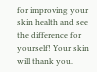for improving your skin health and see the difference for yourself! Your skin will thank you.